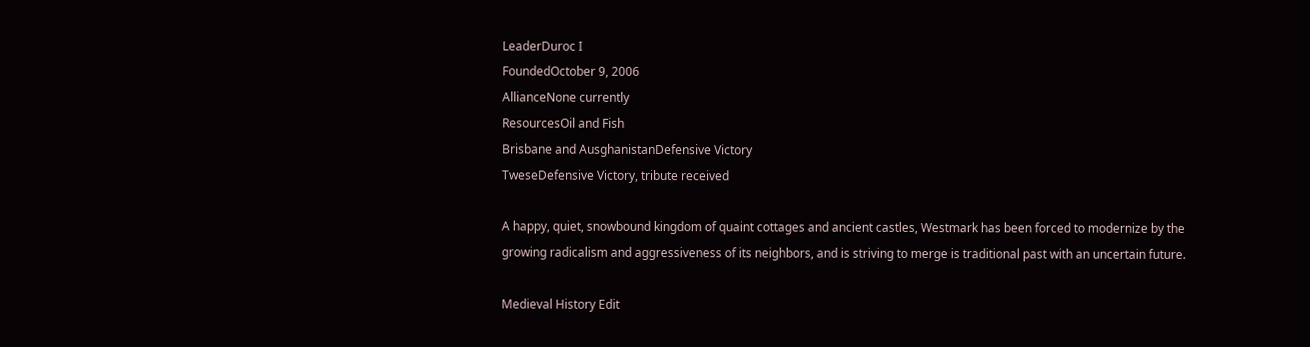LeaderDuroc I
FoundedOctober 9, 2006
AllianceNone currently
ResourcesOil and Fish
Brisbane and AusghanistanDefensive Victory
TweseDefensive Victory, tribute received

A happy, quiet, snowbound kingdom of quaint cottages and ancient castles, Westmark has been forced to modernize by the growing radicalism and aggressiveness of its neighbors, and is striving to merge is traditional past with an uncertain future.

Medieval History Edit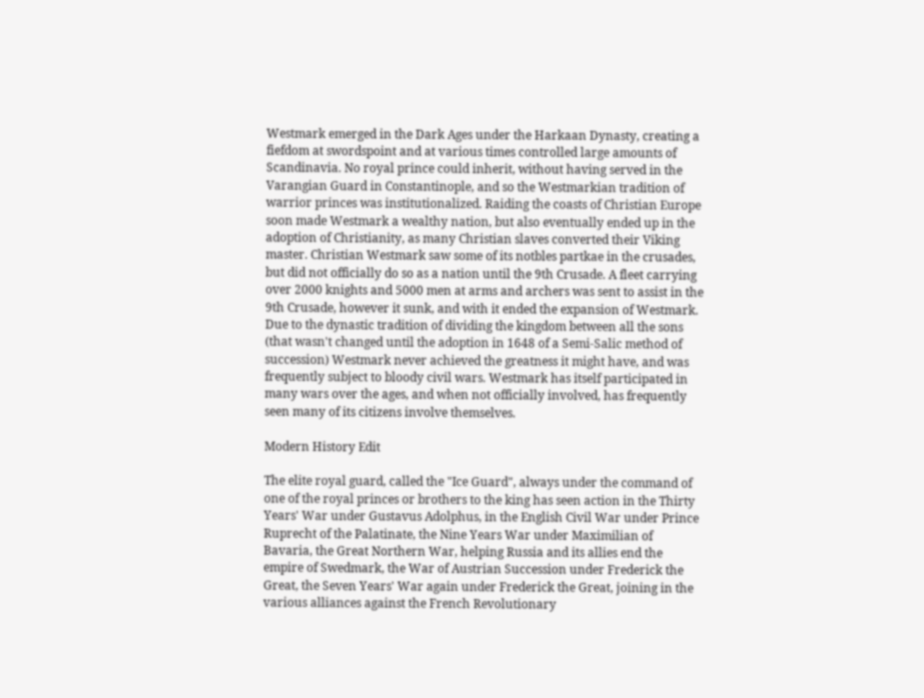Westmark emerged in the Dark Ages under the Harkaan Dynasty, creating a fiefdom at swordspoint and at various times controlled large amounts of Scandinavia. No royal prince could inherit, without having served in the Varangian Guard in Constantinople, and so the Westmarkian tradition of warrior princes was institutionalized. Raiding the coasts of Christian Europe soon made Westmark a wealthy nation, but also eventually ended up in the adoption of Christianity, as many Christian slaves converted their Viking master. Christian Westmark saw some of its notbles partkae in the crusades, but did not officially do so as a nation until the 9th Crusade. A fleet carrying over 2000 knights and 5000 men at arms and archers was sent to assist in the 9th Crusade, however it sunk, and with it ended the expansion of Westmark. Due to the dynastic tradition of dividing the kingdom between all the sons (that wasn't changed until the adoption in 1648 of a Semi-Salic method of succession) Westmark never achieved the greatness it might have, and was frequently subject to bloody civil wars. Westmark has itself participated in many wars over the ages, and when not officially involved, has frequently seen many of its citizens involve themselves.

Modern History Edit

The elite royal guard, called the "Ice Guard", always under the command of one of the royal princes or brothers to the king has seen action in the Thirty Years' War under Gustavus Adolphus, in the English Civil War under Prince Ruprecht of the Palatinate, the Nine Years War under Maximilian of Bavaria, the Great Northern War, helping Russia and its allies end the empire of Swedmark, the War of Austrian Succession under Frederick the Great, the Seven Years' War again under Frederick the Great, joining in the various alliances against the French Revolutionary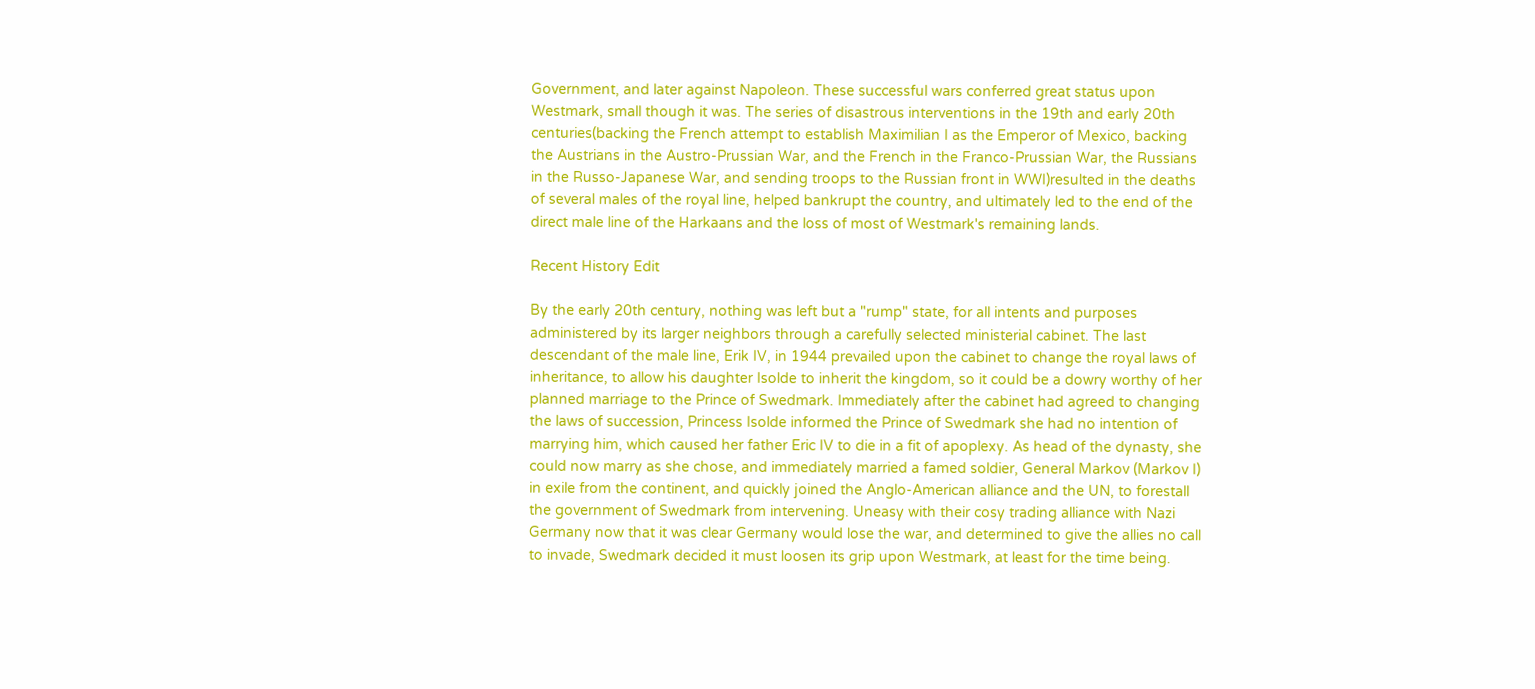Government, and later against Napoleon. These successful wars conferred great status upon Westmark, small though it was. The series of disastrous interventions in the 19th and early 20th centuries(backing the French attempt to establish Maximilian I as the Emperor of Mexico, backing the Austrians in the Austro-Prussian War, and the French in the Franco-Prussian War, the Russians in the Russo-Japanese War, and sending troops to the Russian front in WWI)resulted in the deaths of several males of the royal line, helped bankrupt the country, and ultimately led to the end of the direct male line of the Harkaans and the loss of most of Westmark's remaining lands.

Recent History Edit

By the early 20th century, nothing was left but a "rump" state, for all intents and purposes administered by its larger neighbors through a carefully selected ministerial cabinet. The last descendant of the male line, Erik IV, in 1944 prevailed upon the cabinet to change the royal laws of inheritance, to allow his daughter Isolde to inherit the kingdom, so it could be a dowry worthy of her planned marriage to the Prince of Swedmark. Immediately after the cabinet had agreed to changing the laws of succession, Princess Isolde informed the Prince of Swedmark she had no intention of marrying him, which caused her father Eric IV to die in a fit of apoplexy. As head of the dynasty, she could now marry as she chose, and immediately married a famed soldier, General Markov (Markov I) in exile from the continent, and quickly joined the Anglo-American alliance and the UN, to forestall the government of Swedmark from intervening. Uneasy with their cosy trading alliance with Nazi Germany now that it was clear Germany would lose the war, and determined to give the allies no call to invade, Swedmark decided it must loosen its grip upon Westmark, at least for the time being.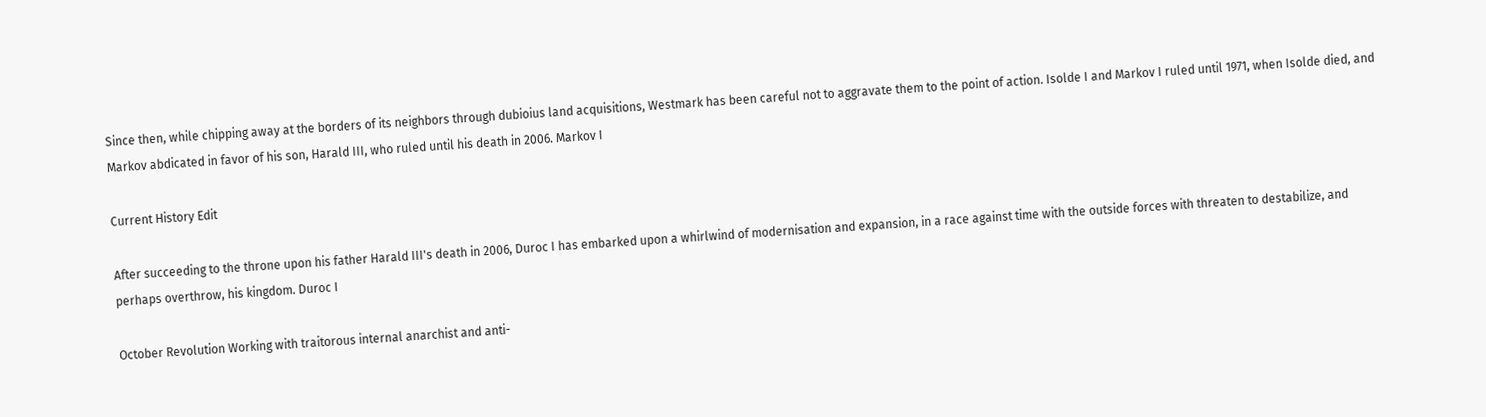Since then, while chipping away at the borders of its neighbors through dubioius land acquisitions, Westmark has been careful not to aggravate them to the point of action. Isolde I and Markov I ruled until 1971, when Isolde died, and Markov abdicated in favor of his son, Harald III, who ruled until his death in 2006. Markov I

Current History Edit

After succeeding to the throne upon his father Harald III's death in 2006, Duroc I has embarked upon a whirlwind of modernisation and expansion, in a race against time with the outside forces with threaten to destabilize, and perhaps overthrow, his kingdom. Duroc I

October Revolution Working with traitorous internal anarchist and anti-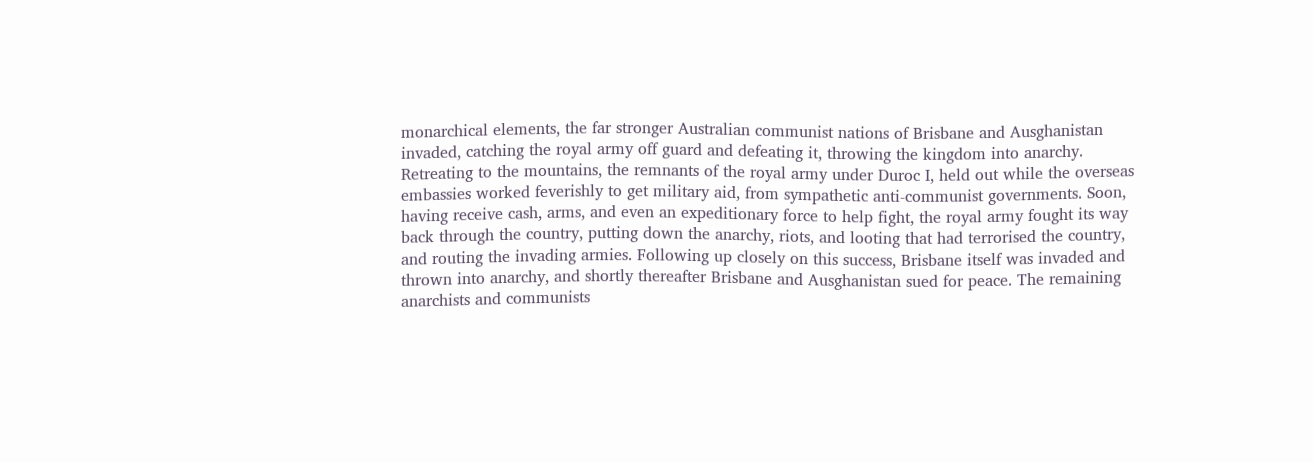monarchical elements, the far stronger Australian communist nations of Brisbane and Ausghanistan invaded, catching the royal army off guard and defeating it, throwing the kingdom into anarchy. Retreating to the mountains, the remnants of the royal army under Duroc I, held out while the overseas embassies worked feverishly to get military aid, from sympathetic anti-communist governments. Soon, having receive cash, arms, and even an expeditionary force to help fight, the royal army fought its way back through the country, putting down the anarchy, riots, and looting that had terrorised the country, and routing the invading armies. Following up closely on this success, Brisbane itself was invaded and thrown into anarchy, and shortly thereafter Brisbane and Ausghanistan sued for peace. The remaining anarchists and communists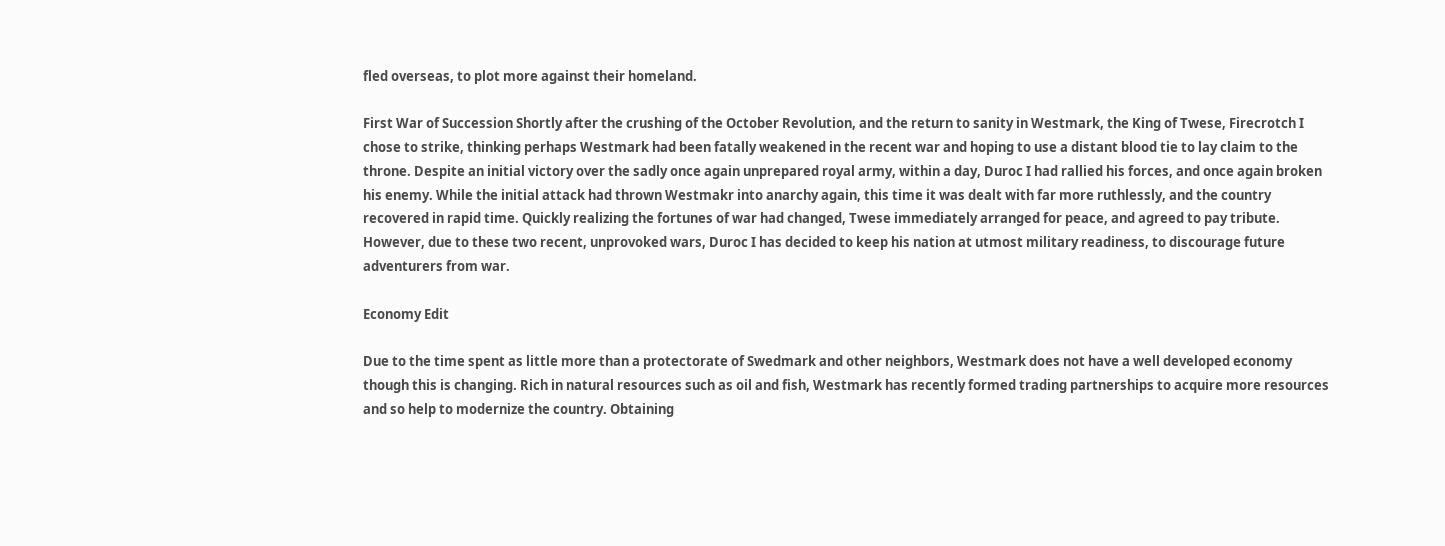fled overseas, to plot more against their homeland.

First War of Succession Shortly after the crushing of the October Revolution, and the return to sanity in Westmark, the King of Twese, Firecrotch I chose to strike, thinking perhaps Westmark had been fatally weakened in the recent war and hoping to use a distant blood tie to lay claim to the throne. Despite an initial victory over the sadly once again unprepared royal army, within a day, Duroc I had rallied his forces, and once again broken his enemy. While the initial attack had thrown Westmakr into anarchy again, this time it was dealt with far more ruthlessly, and the country recovered in rapid time. Quickly realizing the fortunes of war had changed, Twese immediately arranged for peace, and agreed to pay tribute. However, due to these two recent, unprovoked wars, Duroc I has decided to keep his nation at utmost military readiness, to discourage future adventurers from war.

Economy Edit

Due to the time spent as little more than a protectorate of Swedmark and other neighbors, Westmark does not have a well developed economy though this is changing. Rich in natural resources such as oil and fish, Westmark has recently formed trading partnerships to acquire more resources and so help to modernize the country. Obtaining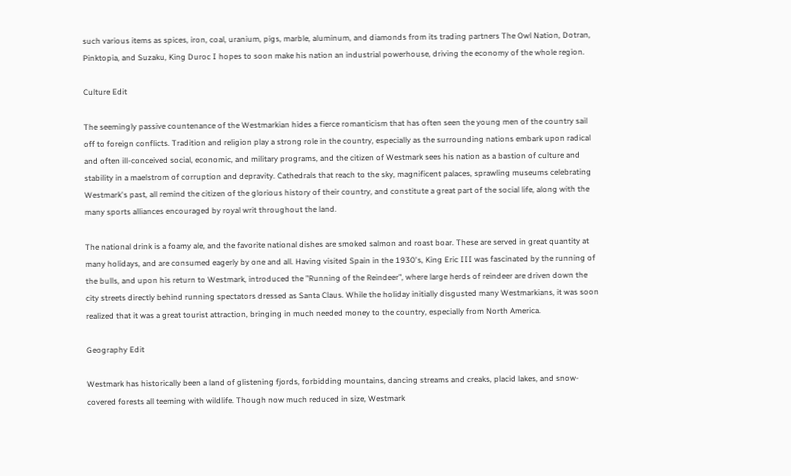such various items as spices, iron, coal, uranium, pigs, marble, aluminum, and diamonds from its trading partners The Owl Nation, Dotran, Pinktopia, and Suzaku, King Duroc I hopes to soon make his nation an industrial powerhouse, driving the economy of the whole region.

Culture Edit

The seemingly passive countenance of the Westmarkian hides a fierce romanticism that has often seen the young men of the country sail off to foreign conflicts. Tradition and religion play a strong role in the country, especially as the surrounding nations embark upon radical and often ill-conceived social, economic, and military programs, and the citizen of Westmark sees his nation as a bastion of culture and stability in a maelstrom of corruption and depravity. Cathedrals that reach to the sky, magnificent palaces, sprawling museums celebrating Westmark's past, all remind the citizen of the glorious history of their country, and constitute a great part of the social life, along with the many sports alliances encouraged by royal writ throughout the land.

The national drink is a foamy ale, and the favorite national dishes are smoked salmon and roast boar. These are served in great quantity at many holidays, and are consumed eagerly by one and all. Having visited Spain in the 1930's, King Eric III was fascinated by the running of the bulls, and upon his return to Westmark, introduced the "Running of the Reindeer", where large herds of reindeer are driven down the city streets directly behind running spectators dressed as Santa Claus. While the holiday initially disgusted many Westmarkians, it was soon realized that it was a great tourist attraction, bringing in much needed money to the country, especially from North America.

Geography Edit

Westmark has historically been a land of glistening fjords, forbidding mountains, dancing streams and creaks, placid lakes, and snow-covered forests all teeming with wildlife. Though now much reduced in size, Westmark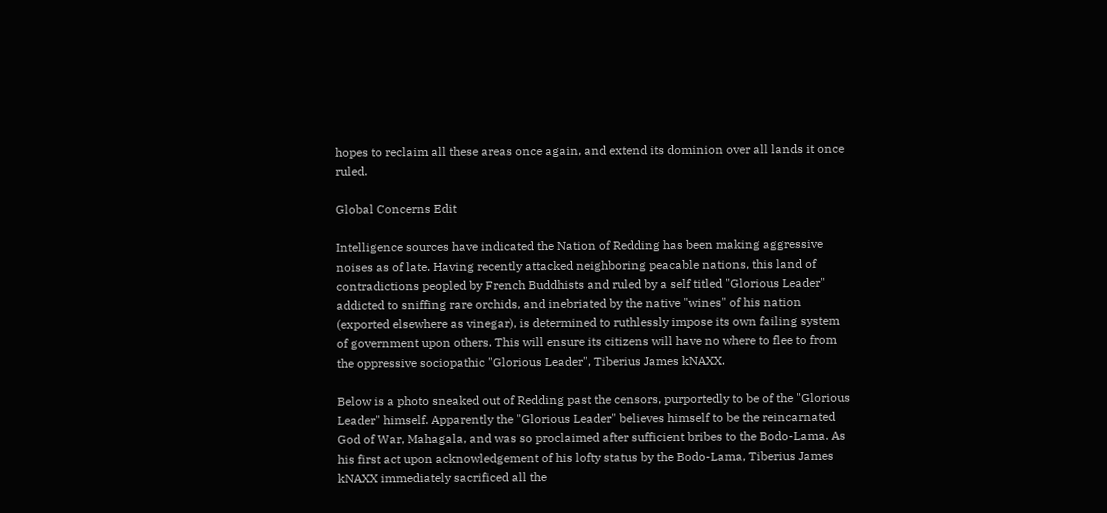hopes to reclaim all these areas once again, and extend its dominion over all lands it once ruled.

Global Concerns Edit

Intelligence sources have indicated the Nation of Redding has been making aggressive noises as of late. Having recently attacked neighboring peacable nations, this land of contradictions peopled by French Buddhists and ruled by a self titled "Glorious Leader" addicted to sniffing rare orchids, and inebriated by the native "wines" of his nation (exported elsewhere as vinegar), is determined to ruthlessly impose its own failing system of government upon others. This will ensure its citizens will have no where to flee to from the oppressive sociopathic "Glorious Leader", Tiberius James kNAXX.

Below is a photo sneaked out of Redding past the censors, purportedly to be of the "Glorious Leader" himself. Apparently the "Glorious Leader" believes himself to be the reincarnated God of War, Mahagala, and was so proclaimed after sufficient bribes to the Bodo-Lama. As his first act upon acknowledgement of his lofty status by the Bodo-Lama, Tiberius James kNAXX immediately sacrificed all the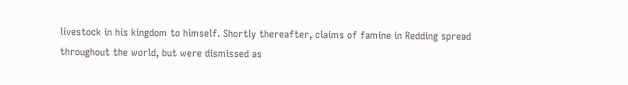livestock in his kingdom to himself. Shortly thereafter, claims of famine in Redding spread throughout the world, but were dismissed as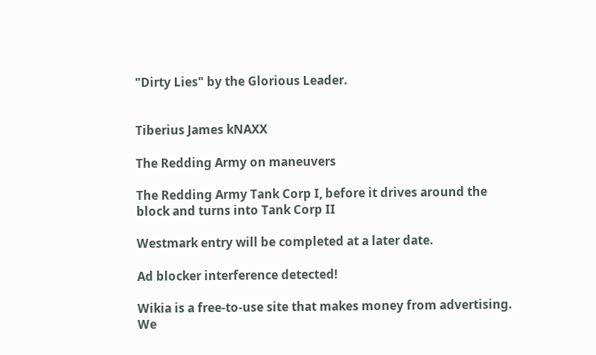"Dirty Lies" by the Glorious Leader.


Tiberius James kNAXX

The Redding Army on maneuvers

The Redding Army Tank Corp I, before it drives around the block and turns into Tank Corp II

Westmark entry will be completed at a later date.

Ad blocker interference detected!

Wikia is a free-to-use site that makes money from advertising. We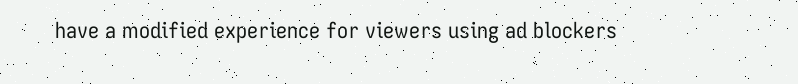have a modified experience for viewers using ad blockers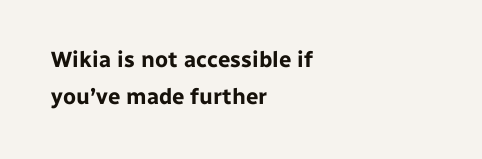Wikia is not accessible if you’ve made further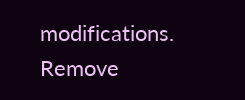modifications. Remove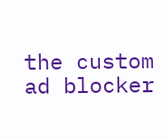the custom ad blocker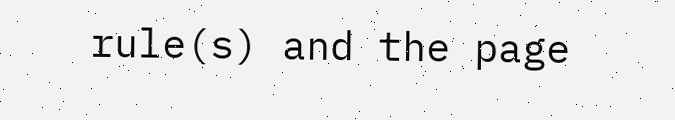rule(s) and the page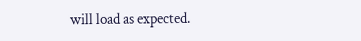will load as expected.